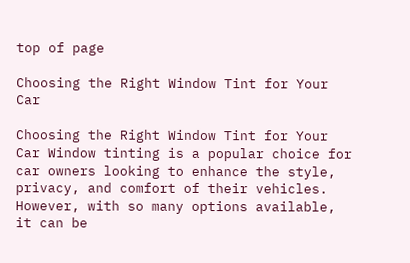top of page

Choosing the Right Window Tint for Your Car

Choosing the Right Window Tint for Your Car Window tinting is a popular choice for car owners looking to enhance the style, privacy, and comfort of their vehicles. However, with so many options available, it can be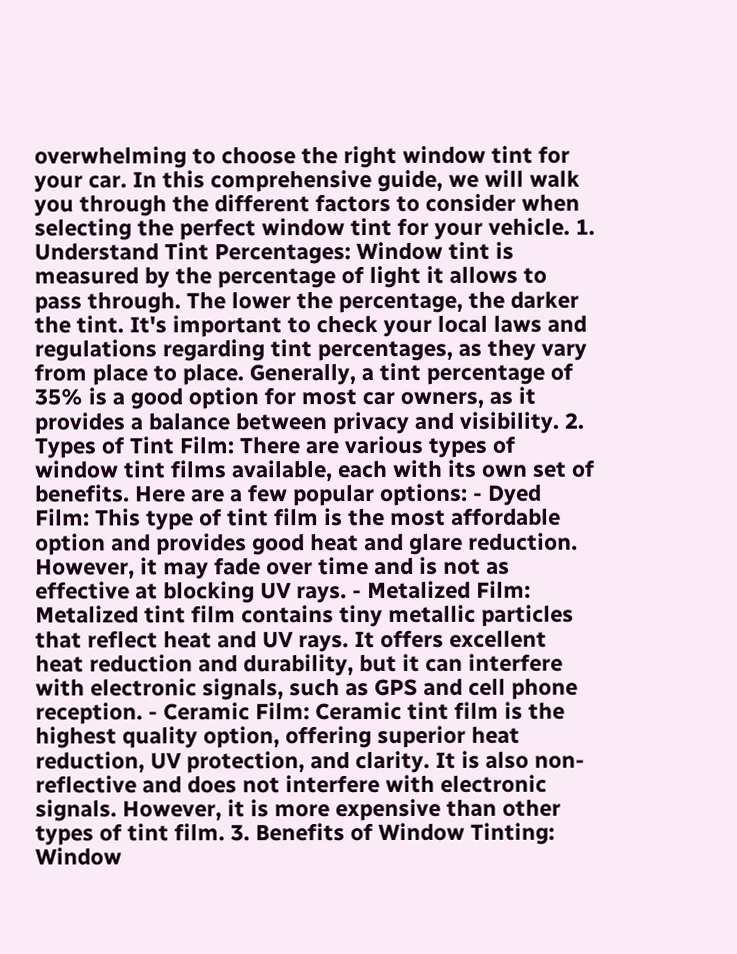overwhelming to choose the right window tint for your car. In this comprehensive guide, we will walk you through the different factors to consider when selecting the perfect window tint for your vehicle. 1. Understand Tint Percentages: Window tint is measured by the percentage of light it allows to pass through. The lower the percentage, the darker the tint. It's important to check your local laws and regulations regarding tint percentages, as they vary from place to place. Generally, a tint percentage of 35% is a good option for most car owners, as it provides a balance between privacy and visibility. 2. Types of Tint Film: There are various types of window tint films available, each with its own set of benefits. Here are a few popular options: - Dyed Film: This type of tint film is the most affordable option and provides good heat and glare reduction. However, it may fade over time and is not as effective at blocking UV rays. - Metalized Film: Metalized tint film contains tiny metallic particles that reflect heat and UV rays. It offers excellent heat reduction and durability, but it can interfere with electronic signals, such as GPS and cell phone reception. - Ceramic Film: Ceramic tint film is the highest quality option, offering superior heat reduction, UV protection, and clarity. It is also non-reflective and does not interfere with electronic signals. However, it is more expensive than other types of tint film. 3. Benefits of Window Tinting: Window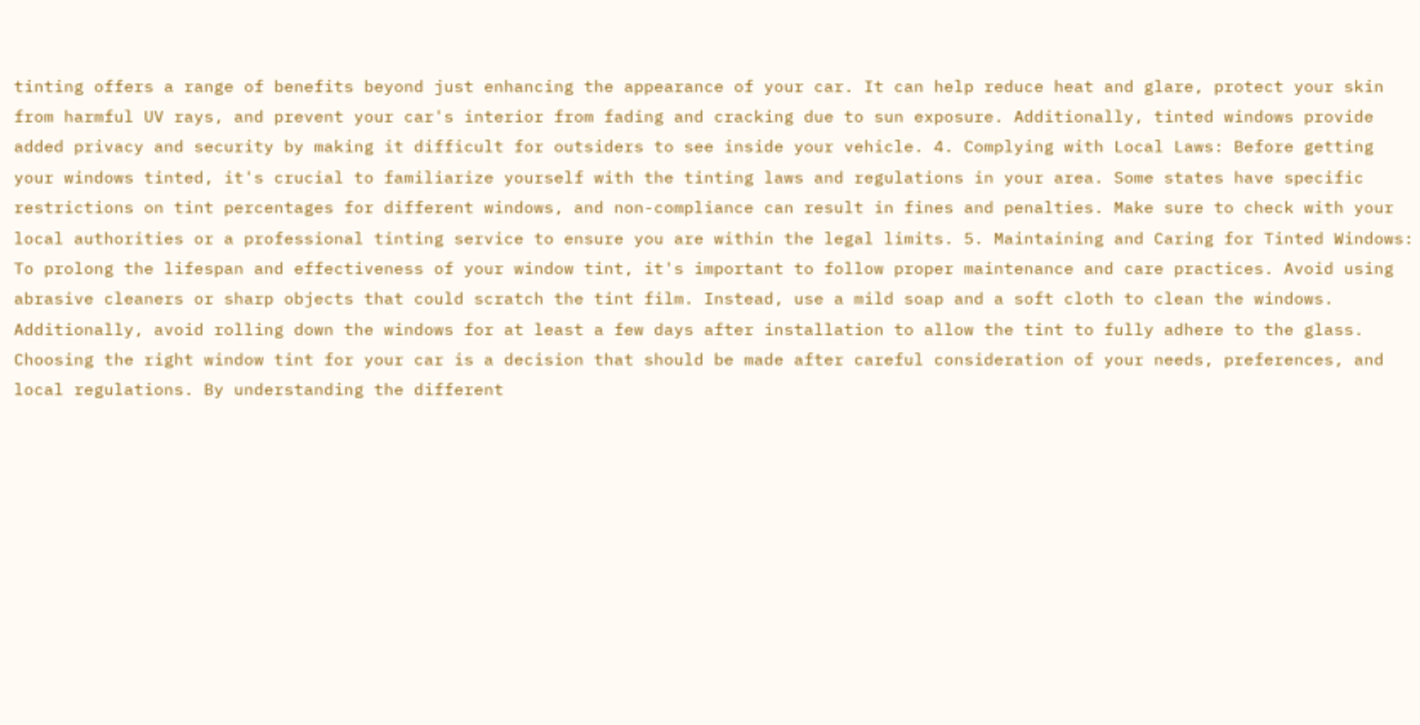tinting offers a range of benefits beyond just enhancing the appearance of your car. It can help reduce heat and glare, protect your skin from harmful UV rays, and prevent your car's interior from fading and cracking due to sun exposure. Additionally, tinted windows provide added privacy and security by making it difficult for outsiders to see inside your vehicle. 4. Complying with Local Laws: Before getting your windows tinted, it's crucial to familiarize yourself with the tinting laws and regulations in your area. Some states have specific restrictions on tint percentages for different windows, and non-compliance can result in fines and penalties. Make sure to check with your local authorities or a professional tinting service to ensure you are within the legal limits. 5. Maintaining and Caring for Tinted Windows: To prolong the lifespan and effectiveness of your window tint, it's important to follow proper maintenance and care practices. Avoid using abrasive cleaners or sharp objects that could scratch the tint film. Instead, use a mild soap and a soft cloth to clean the windows. Additionally, avoid rolling down the windows for at least a few days after installation to allow the tint to fully adhere to the glass. Choosing the right window tint for your car is a decision that should be made after careful consideration of your needs, preferences, and local regulations. By understanding the different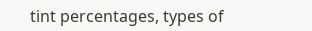tint percentages, types of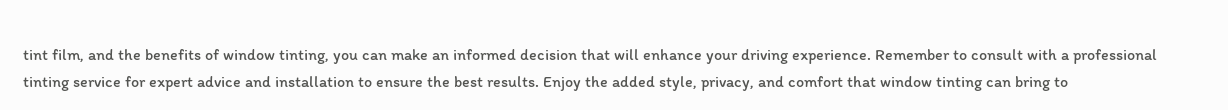tint film, and the benefits of window tinting, you can make an informed decision that will enhance your driving experience. Remember to consult with a professional tinting service for expert advice and installation to ensure the best results. Enjoy the added style, privacy, and comfort that window tinting can bring to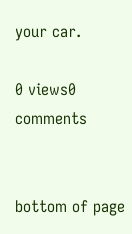your car.

0 views0 comments


bottom of page